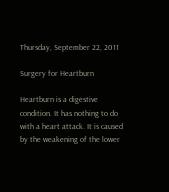Thursday, September 22, 2011

Surgery for Heartburn

Heartburn is a digestive condition. It has nothing to do with a heart attack. It is caused by the weakening of the lower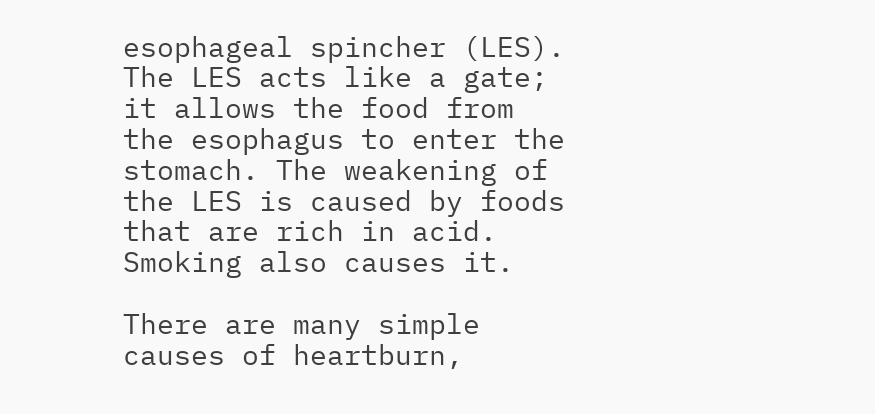esophageal spincher (LES). The LES acts like a gate; it allows the food from the esophagus to enter the stomach. The weakening of the LES is caused by foods that are rich in acid. Smoking also causes it.

There are many simple causes of heartburn,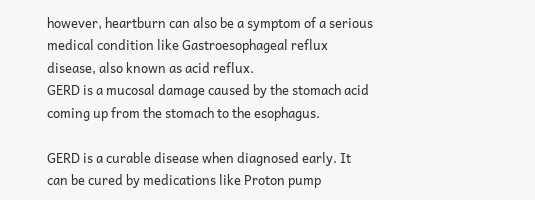however, heartburn can also be a symptom of a serious medical condition like Gastroesophageal reflux disease, also known as acid reflux.
GERD is a mucosal damage caused by the stomach acid coming up from the stomach to the esophagus.

GERD is a curable disease when diagnosed early. It can be cured by medications like Proton pump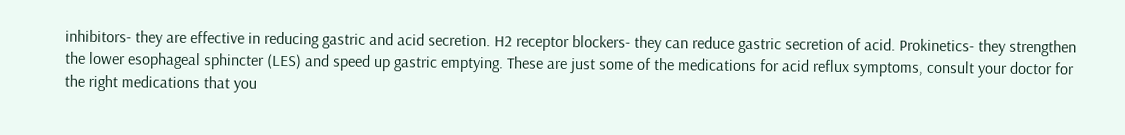inhibitors- they are effective in reducing gastric and acid secretion. H2 receptor blockers- they can reduce gastric secretion of acid. Prokinetics- they strengthen the lower esophageal sphincter (LES) and speed up gastric emptying. These are just some of the medications for acid reflux symptoms, consult your doctor for the right medications that you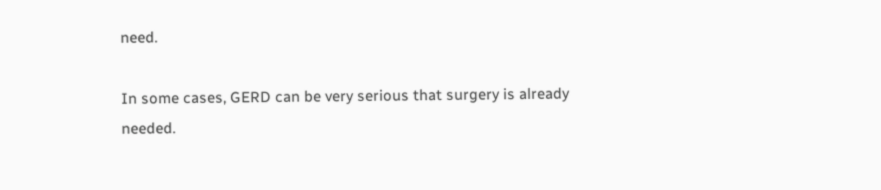need.

In some cases, GERD can be very serious that surgery is already needed.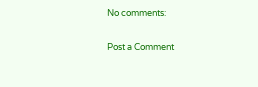No comments:

Post a Comment